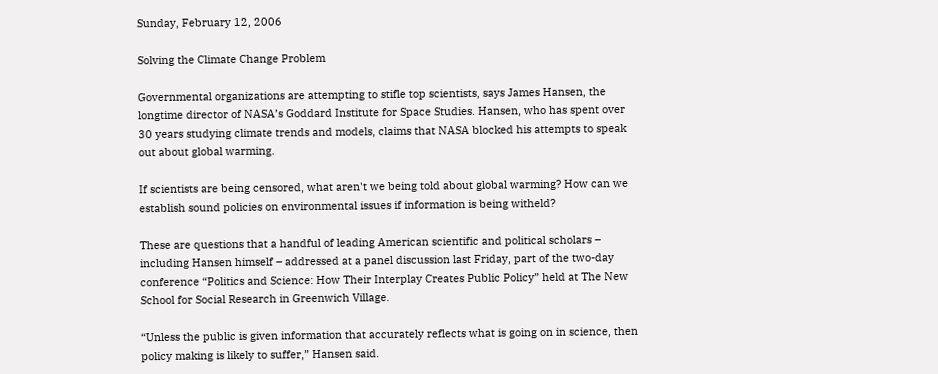Sunday, February 12, 2006

Solving the Climate Change Problem

Governmental organizations are attempting to stifle top scientists, says James Hansen, the longtime director of NASA’s Goddard Institute for Space Studies. Hansen, who has spent over 30 years studying climate trends and models, claims that NASA blocked his attempts to speak out about global warming.

If scientists are being censored, what aren't we being told about global warming? How can we establish sound policies on environmental issues if information is being witheld?

These are questions that a handful of leading American scientific and political scholars – including Hansen himself – addressed at a panel discussion last Friday, part of the two-day conference “Politics and Science: How Their Interplay Creates Public Policy” held at The New School for Social Research in Greenwich Village.

“Unless the public is given information that accurately reflects what is going on in science, then policy making is likely to suffer,” Hansen said.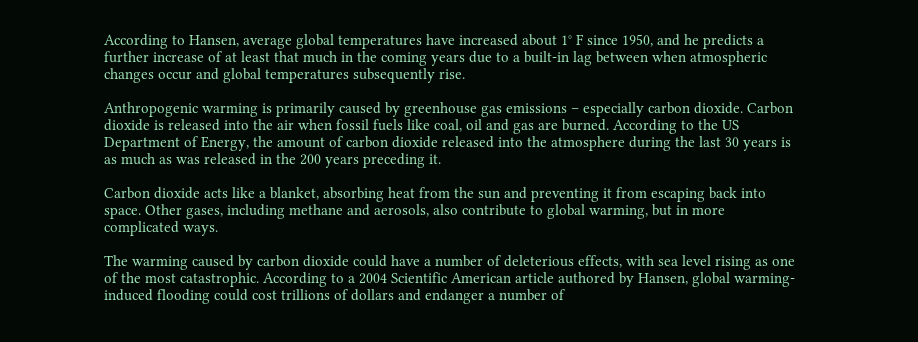According to Hansen, average global temperatures have increased about 1° F since 1950, and he predicts a further increase of at least that much in the coming years due to a built-in lag between when atmospheric changes occur and global temperatures subsequently rise.

Anthropogenic warming is primarily caused by greenhouse gas emissions – especially carbon dioxide. Carbon dioxide is released into the air when fossil fuels like coal, oil and gas are burned. According to the US Department of Energy, the amount of carbon dioxide released into the atmosphere during the last 30 years is as much as was released in the 200 years preceding it.

Carbon dioxide acts like a blanket, absorbing heat from the sun and preventing it from escaping back into space. Other gases, including methane and aerosols, also contribute to global warming, but in more complicated ways.

The warming caused by carbon dioxide could have a number of deleterious effects, with sea level rising as one of the most catastrophic. According to a 2004 Scientific American article authored by Hansen, global warming-induced flooding could cost trillions of dollars and endanger a number of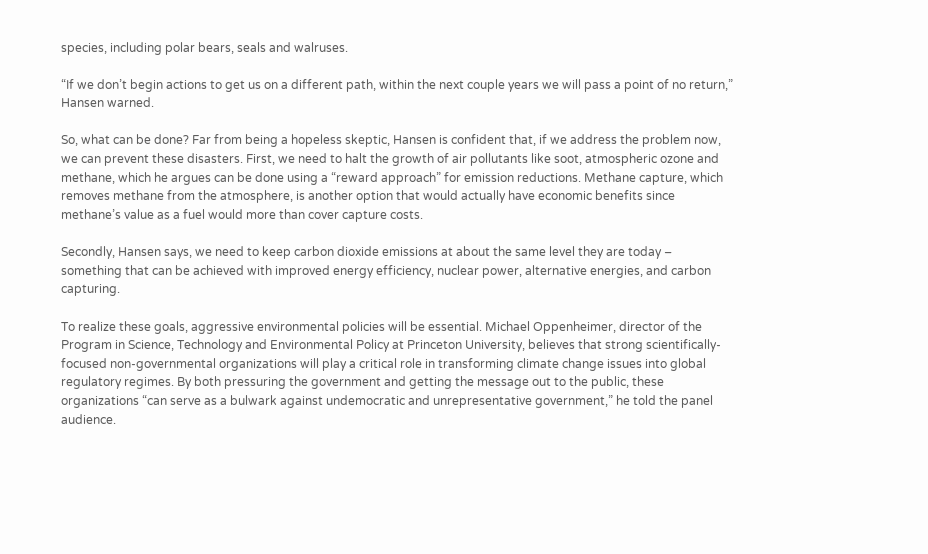species, including polar bears, seals and walruses.

“If we don’t begin actions to get us on a different path, within the next couple years we will pass a point of no return,” Hansen warned.

So, what can be done? Far from being a hopeless skeptic, Hansen is confident that, if we address the problem now, we can prevent these disasters. First, we need to halt the growth of air pollutants like soot, atmospheric ozone and methane, which he argues can be done using a “reward approach” for emission reductions. Methane capture, which removes methane from the atmosphere, is another option that would actually have economic benefits since methane’s value as a fuel would more than cover capture costs.

Secondly, Hansen says, we need to keep carbon dioxide emissions at about the same level they are today – something that can be achieved with improved energy efficiency, nuclear power, alternative energies, and carbon capturing.

To realize these goals, aggressive environmental policies will be essential. Michael Oppenheimer, director of the Program in Science, Technology and Environmental Policy at Princeton University, believes that strong scientifically-focused non-governmental organizations will play a critical role in transforming climate change issues into global regulatory regimes. By both pressuring the government and getting the message out to the public, these organizations “can serve as a bulwark against undemocratic and unrepresentative government,” he told the panel audience.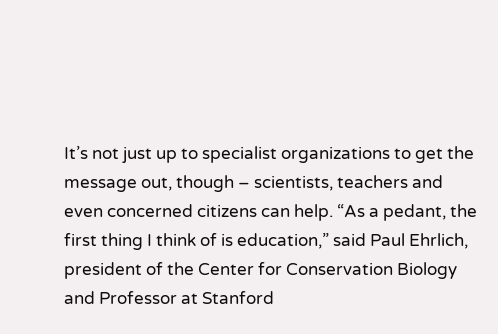It’s not just up to specialist organizations to get the message out, though – scientists, teachers and even concerned citizens can help. “As a pedant, the first thing I think of is education,” said Paul Ehrlich, president of the Center for Conservation Biology and Professor at Stanford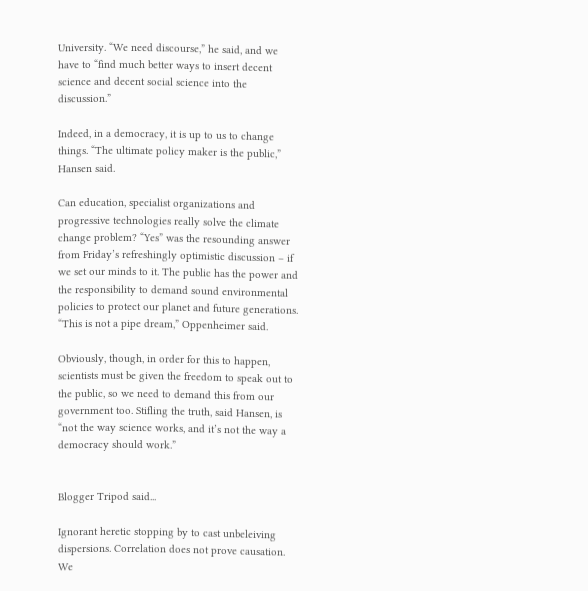University. “We need discourse,” he said, and we have to “find much better ways to insert decent science and decent social science into the discussion.”

Indeed, in a democracy, it is up to us to change things. “The ultimate policy maker is the public,” Hansen said.

Can education, specialist organizations and progressive technologies really solve the climate change problem? “Yes” was the resounding answer from Friday’s refreshingly optimistic discussion – if we set our minds to it. The public has the power and the responsibility to demand sound environmental policies to protect our planet and future generations. “This is not a pipe dream,” Oppenheimer said.

Obviously, though, in order for this to happen, scientists must be given the freedom to speak out to the public, so we need to demand this from our government too. Stifling the truth, said Hansen, is “not the way science works, and it’s not the way a democracy should work.”


Blogger Tripod said...

Ignorant heretic stopping by to cast unbeleiving dispersions. Correlation does not prove causation. We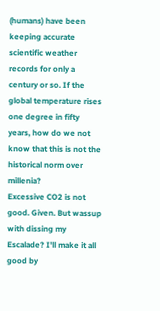(humans) have been keeping accurate scientific weather records for only a century or so. If the global temperature rises one degree in fifty years, how do we not know that this is not the historical norm over millenia?
Excessive CO2 is not good. Given. But wassup with dissing my Escalade? I'll make it all good by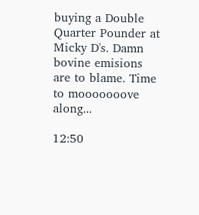buying a Double Quarter Pounder at Micky D's. Damn bovine emisions are to blame. Time to mooooooove along...

12:50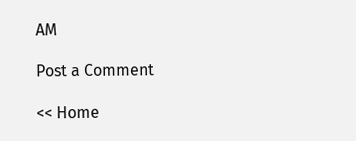AM

Post a Comment

<< Home